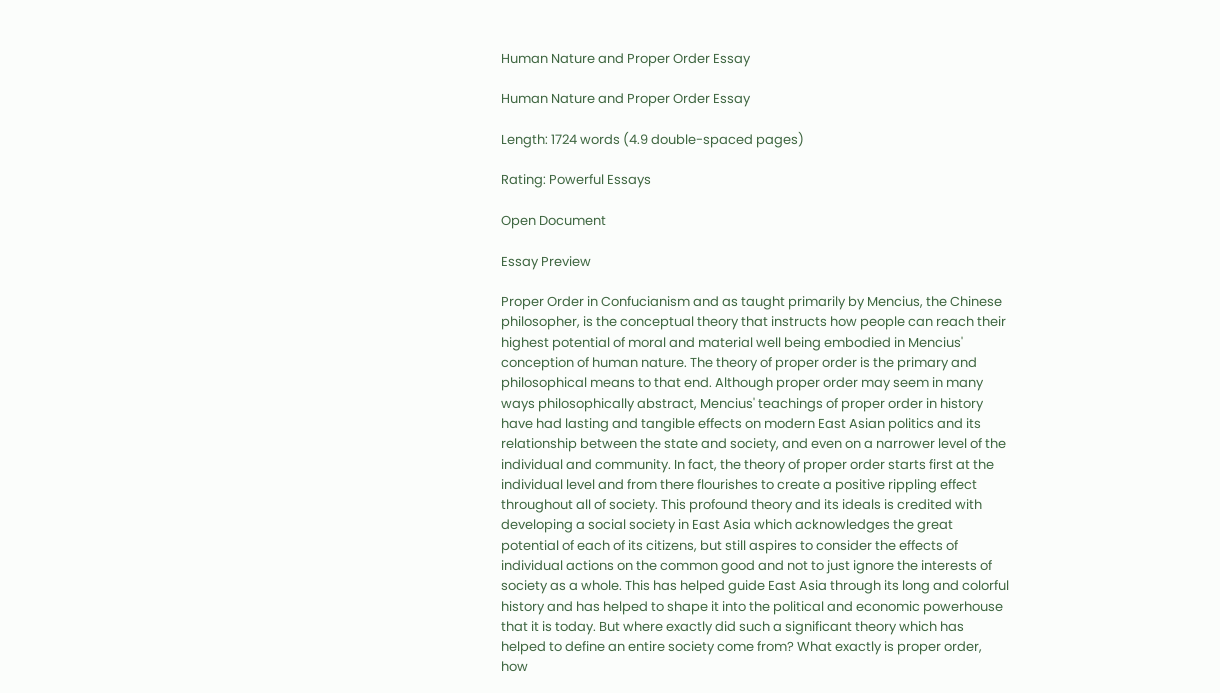Human Nature and Proper Order Essay

Human Nature and Proper Order Essay

Length: 1724 words (4.9 double-spaced pages)

Rating: Powerful Essays

Open Document

Essay Preview

Proper Order in Confucianism and as taught primarily by Mencius, the Chinese philosopher, is the conceptual theory that instructs how people can reach their highest potential of moral and material well being embodied in Mencius' conception of human nature. The theory of proper order is the primary and philosophical means to that end. Although proper order may seem in many ways philosophically abstract, Mencius' teachings of proper order in history have had lasting and tangible effects on modern East Asian politics and its relationship between the state and society, and even on a narrower level of the individual and community. In fact, the theory of proper order starts first at the individual level and from there flourishes to create a positive rippling effect throughout all of society. This profound theory and its ideals is credited with developing a social society in East Asia which acknowledges the great potential of each of its citizens, but still aspires to consider the effects of individual actions on the common good and not to just ignore the interests of society as a whole. This has helped guide East Asia through its long and colorful history and has helped to shape it into the political and economic powerhouse that it is today. But where exactly did such a significant theory which has helped to define an entire society come from? What exactly is proper order, how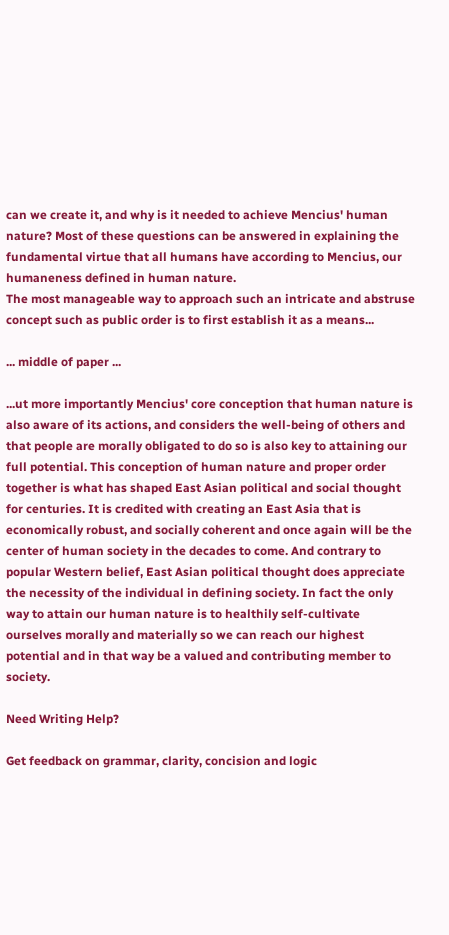can we create it, and why is it needed to achieve Mencius' human nature? Most of these questions can be answered in explaining the fundamental virtue that all humans have according to Mencius, our humaneness defined in human nature.
The most manageable way to approach such an intricate and abstruse concept such as public order is to first establish it as a means...

... middle of paper ...

...ut more importantly Mencius' core conception that human nature is also aware of its actions, and considers the well-being of others and that people are morally obligated to do so is also key to attaining our full potential. This conception of human nature and proper order together is what has shaped East Asian political and social thought for centuries. It is credited with creating an East Asia that is economically robust, and socially coherent and once again will be the center of human society in the decades to come. And contrary to popular Western belief, East Asian political thought does appreciate the necessity of the individual in defining society. In fact the only way to attain our human nature is to healthily self-cultivate ourselves morally and materially so we can reach our highest potential and in that way be a valued and contributing member to society.

Need Writing Help?

Get feedback on grammar, clarity, concision and logic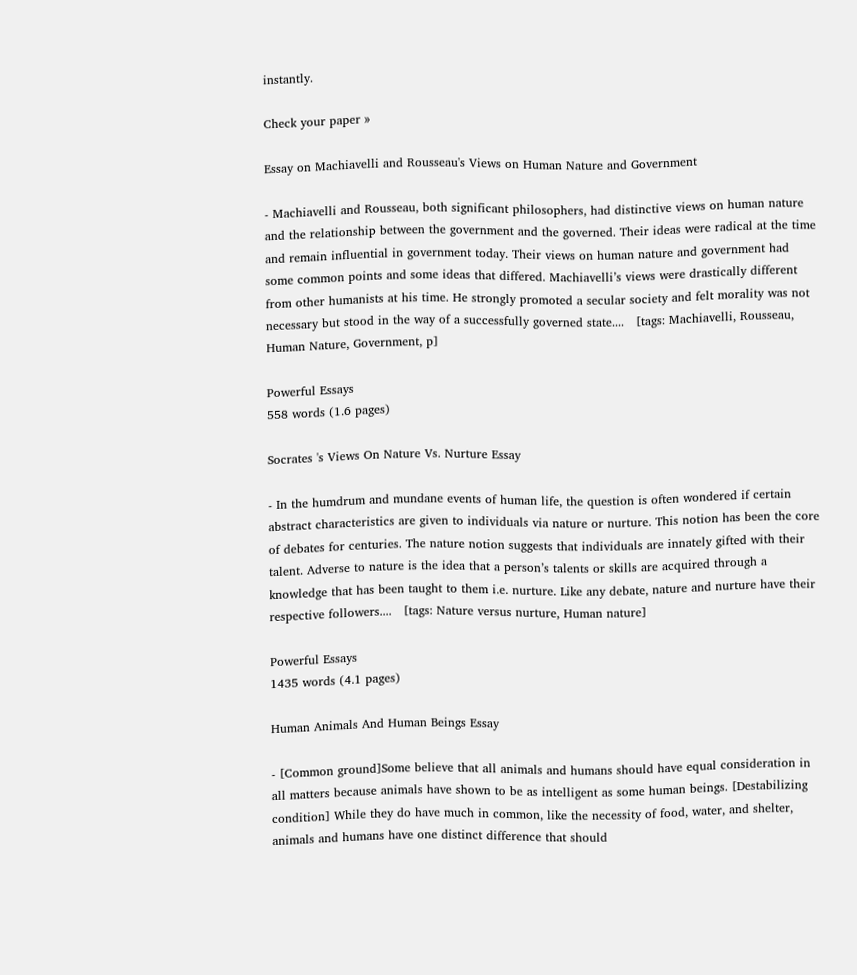instantly.

Check your paper »

Essay on Machiavelli and Rousseau's Views on Human Nature and Government

- Machiavelli and Rousseau, both significant philosophers, had distinctive views on human nature and the relationship between the government and the governed. Their ideas were radical at the time and remain influential in government today. Their views on human nature and government had some common points and some ideas that differed. Machiavelli’s views were drastically different from other humanists at his time. He strongly promoted a secular society and felt morality was not necessary but stood in the way of a successfully governed state....   [tags: Machiavelli, Rousseau, Human Nature, Government, p]

Powerful Essays
558 words (1.6 pages)

Socrates 's Views On Nature Vs. Nurture Essay

- In the humdrum and mundane events of human life, the question is often wondered if certain abstract characteristics are given to individuals via nature or nurture. This notion has been the core of debates for centuries. The nature notion suggests that individuals are innately gifted with their talent. Adverse to nature is the idea that a person’s talents or skills are acquired through a knowledge that has been taught to them i.e. nurture. Like any debate, nature and nurture have their respective followers....   [tags: Nature versus nurture, Human nature]

Powerful Essays
1435 words (4.1 pages)

Human Animals And Human Beings Essay

- [Common ground]Some believe that all animals and humans should have equal consideration in all matters because animals have shown to be as intelligent as some human beings. [Destabilizing condition] While they do have much in common, like the necessity of food, water, and shelter, animals and humans have one distinct difference that should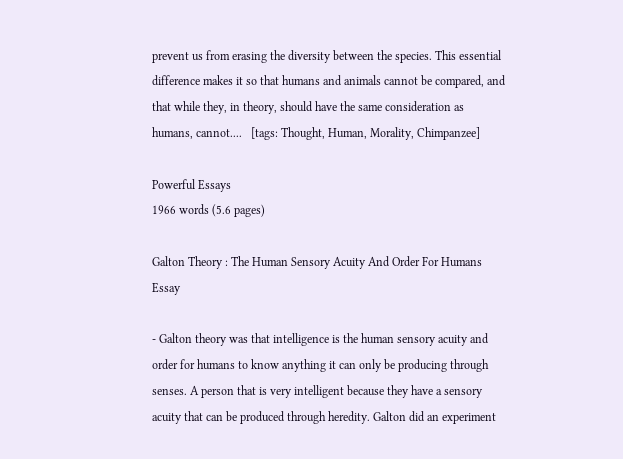prevent us from erasing the diversity between the species. This essential difference makes it so that humans and animals cannot be compared, and that while they, in theory, should have the same consideration as humans, cannot....   [tags: Thought, Human, Morality, Chimpanzee]

Powerful Essays
1966 words (5.6 pages)

Galton Theory : The Human Sensory Acuity And Order For Humans Essay

- Galton theory was that intelligence is the human sensory acuity and order for humans to know anything it can only be producing through senses. A person that is very intelligent because they have a sensory acuity that can be produced through heredity. Galton did an experiment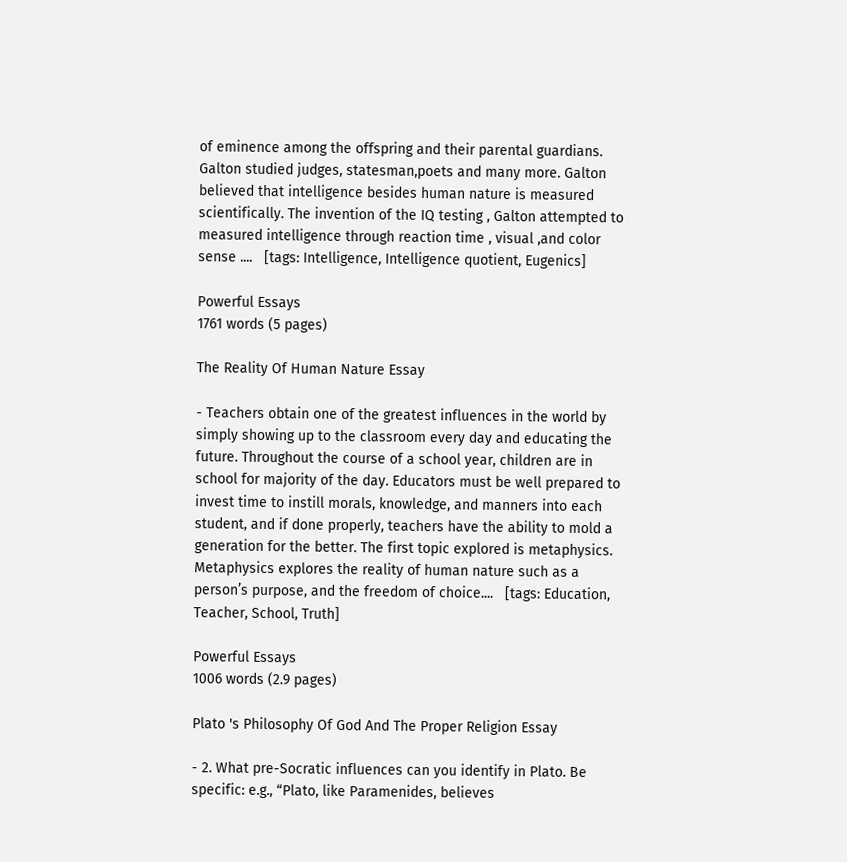of eminence among the offspring and their parental guardians. Galton studied judges, statesman,poets and many more. Galton believed that intelligence besides human nature is measured scientifically. The invention of the IQ testing , Galton attempted to measured intelligence through reaction time , visual ,and color sense ....   [tags: Intelligence, Intelligence quotient, Eugenics]

Powerful Essays
1761 words (5 pages)

The Reality Of Human Nature Essay

- Teachers obtain one of the greatest influences in the world by simply showing up to the classroom every day and educating the future. Throughout the course of a school year, children are in school for majority of the day. Educators must be well prepared to invest time to instill morals, knowledge, and manners into each student, and if done properly, teachers have the ability to mold a generation for the better. The first topic explored is metaphysics. Metaphysics explores the reality of human nature such as a person’s purpose, and the freedom of choice....   [tags: Education, Teacher, School, Truth]

Powerful Essays
1006 words (2.9 pages)

Plato 's Philosophy Of God And The Proper Religion Essay

- 2. What pre-Socratic influences can you identify in Plato. Be specific: e.g., “Plato, like Paramenides, believes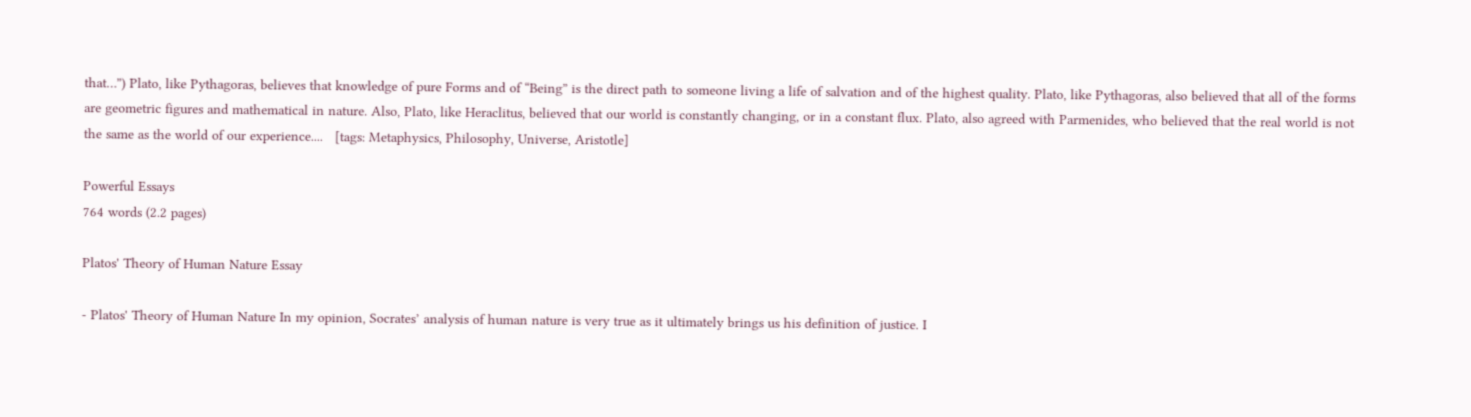that…”) Plato, like Pythagoras, believes that knowledge of pure Forms and of “Being” is the direct path to someone living a life of salvation and of the highest quality. Plato, like Pythagoras, also believed that all of the forms are geometric figures and mathematical in nature. Also, Plato, like Heraclitus, believed that our world is constantly changing, or in a constant flux. Plato, also agreed with Parmenides, who believed that the real world is not the same as the world of our experience....   [tags: Metaphysics, Philosophy, Universe, Aristotle]

Powerful Essays
764 words (2.2 pages)

Platos' Theory of Human Nature Essay

- Platos' Theory of Human Nature In my opinion, Socrates’ analysis of human nature is very true as it ultimately brings us his definition of justice. I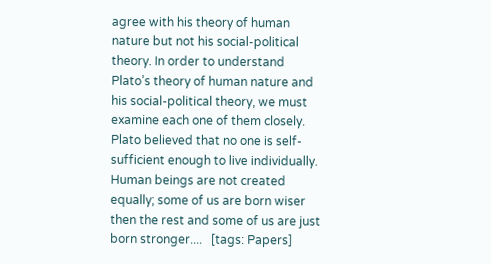agree with his theory of human nature but not his social-political theory. In order to understand Plato’s theory of human nature and his social-political theory, we must examine each one of them closely. Plato believed that no one is self-sufficient enough to live individually. Human beings are not created equally; some of us are born wiser then the rest and some of us are just born stronger....   [tags: Papers]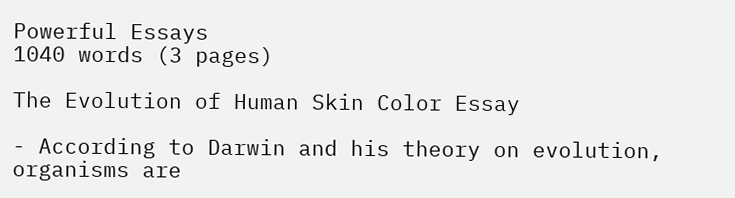Powerful Essays
1040 words (3 pages)

The Evolution of Human Skin Color Essay

- According to Darwin and his theory on evolution, organisms are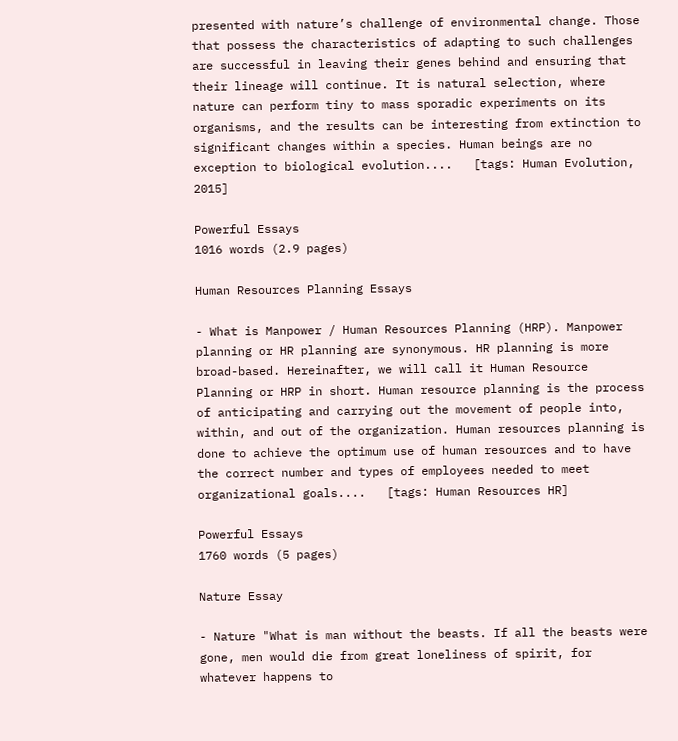presented with nature’s challenge of environmental change. Those that possess the characteristics of adapting to such challenges are successful in leaving their genes behind and ensuring that their lineage will continue. It is natural selection, where nature can perform tiny to mass sporadic experiments on its organisms, and the results can be interesting from extinction to significant changes within a species. Human beings are no exception to biological evolution....   [tags: Human Evolution, 2015]

Powerful Essays
1016 words (2.9 pages)

Human Resources Planning Essays

- What is Manpower / Human Resources Planning (HRP). Manpower planning or HR planning are synonymous. HR planning is more broad-based. Hereinafter, we will call it Human Resource Planning or HRP in short. Human resource planning is the process of anticipating and carrying out the movement of people into, within, and out of the organization. Human resources planning is done to achieve the optimum use of human resources and to have the correct number and types of employees needed to meet organizational goals....   [tags: Human Resources HR]

Powerful Essays
1760 words (5 pages)

Nature Essay

- Nature "What is man without the beasts. If all the beasts were gone, men would die from great loneliness of spirit, for whatever happens to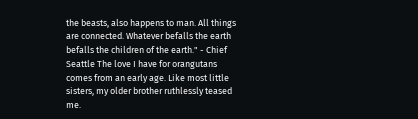the beasts, also happens to man. All things are connected. Whatever befalls the earth befalls the children of the earth." - Chief Seattle The love I have for orangutans comes from an early age. Like most little sisters, my older brother ruthlessly teased me.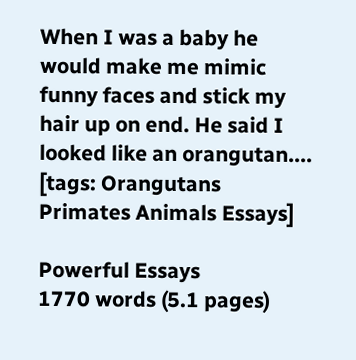When I was a baby he would make me mimic funny faces and stick my hair up on end. He said I looked like an orangutan....   [tags: Orangutans Primates Animals Essays]

Powerful Essays
1770 words (5.1 pages)